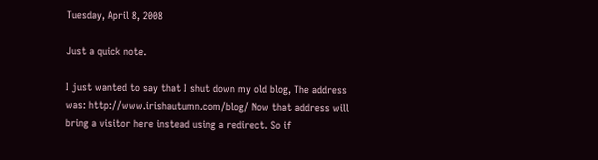Tuesday, April 8, 2008

Just a quick note.

I just wanted to say that I shut down my old blog, The address was: http://www.irishautumn.com/blog/ Now that address will bring a visitor here instead using a redirect. So if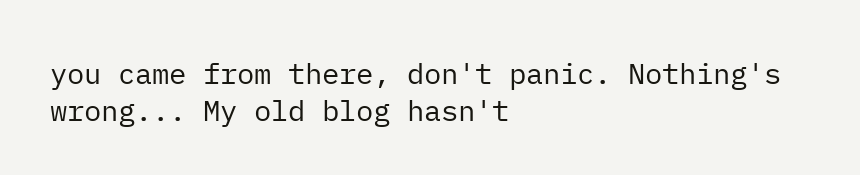you came from there, don't panic. Nothing's wrong... My old blog hasn't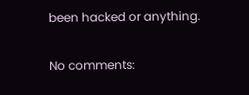been hacked or anything.


No comments: